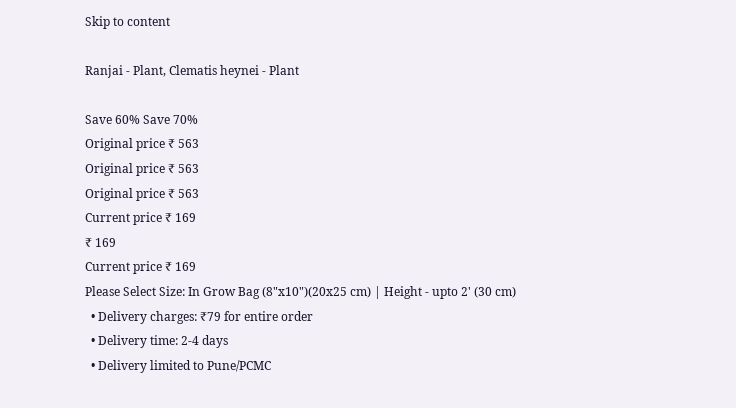Skip to content

Ranjai - Plant, Clematis heynei - Plant

Save 60% Save 70%
Original price ₹ 563
Original price ₹ 563
Original price ₹ 563
Current price ₹ 169
₹ 169
Current price ₹ 169
Please Select Size: In Grow Bag (8"x10")(20x25 cm) | Height - upto 2' (30 cm)
  • Delivery charges: ₹79 for entire order
  • Delivery time: 2-4 days
  • Delivery limited to Pune/PCMC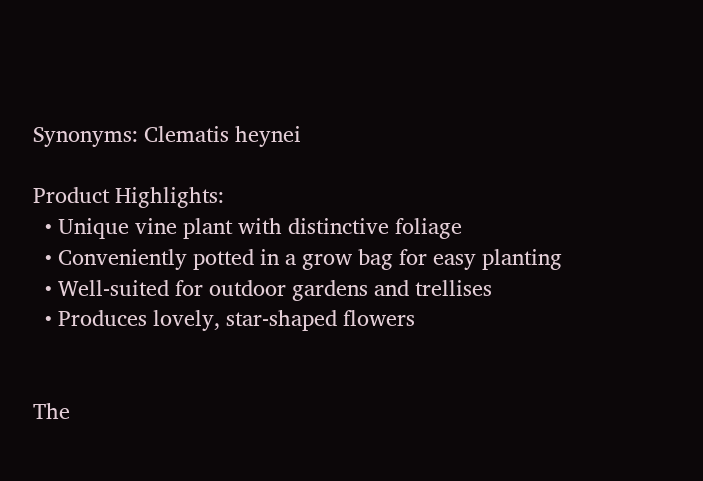Synonyms: Clematis heynei

Product Highlights:
  • Unique vine plant with distinctive foliage
  • Conveniently potted in a grow bag for easy planting
  • Well-suited for outdoor gardens and trellises
  • Produces lovely, star-shaped flowers


The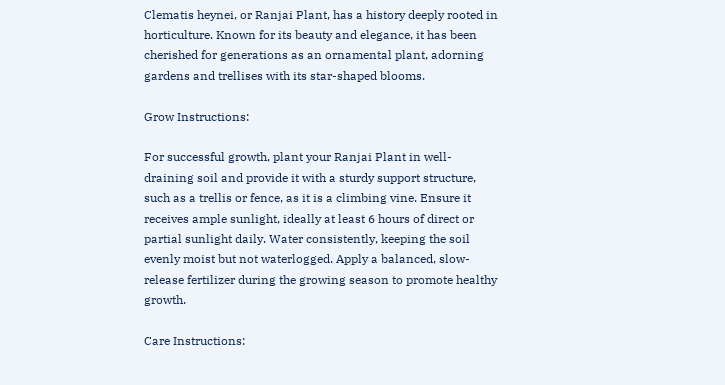Clematis heynei, or Ranjai Plant, has a history deeply rooted in horticulture. Known for its beauty and elegance, it has been cherished for generations as an ornamental plant, adorning gardens and trellises with its star-shaped blooms.

Grow Instructions:

For successful growth, plant your Ranjai Plant in well-draining soil and provide it with a sturdy support structure, such as a trellis or fence, as it is a climbing vine. Ensure it receives ample sunlight, ideally at least 6 hours of direct or partial sunlight daily. Water consistently, keeping the soil evenly moist but not waterlogged. Apply a balanced, slow-release fertilizer during the growing season to promote healthy growth.

Care Instructions: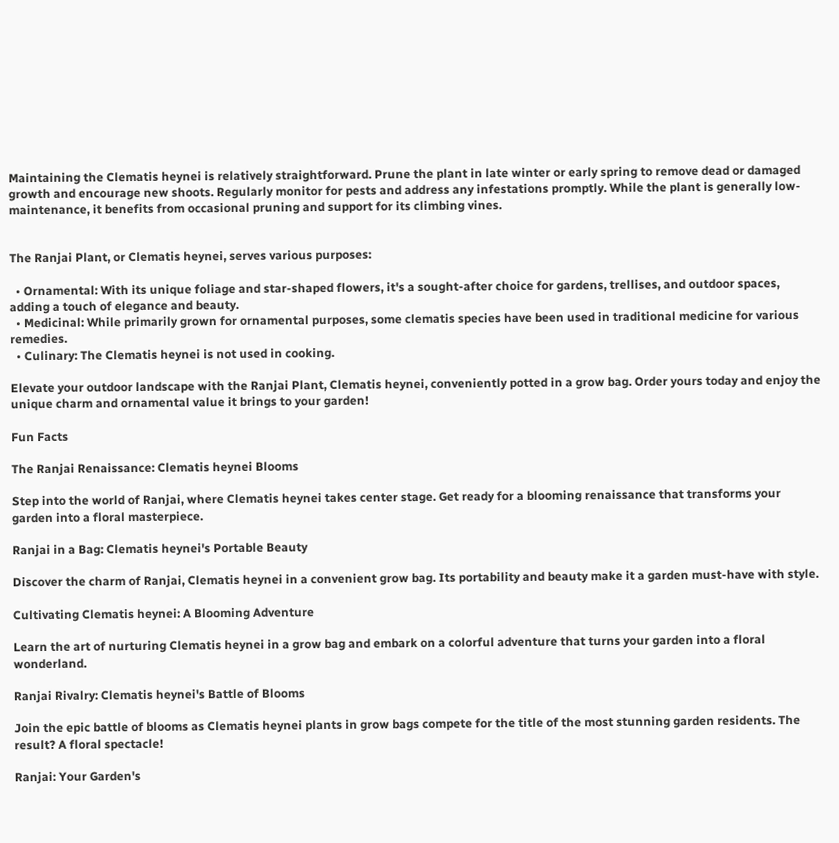Maintaining the Clematis heynei is relatively straightforward. Prune the plant in late winter or early spring to remove dead or damaged growth and encourage new shoots. Regularly monitor for pests and address any infestations promptly. While the plant is generally low-maintenance, it benefits from occasional pruning and support for its climbing vines.


The Ranjai Plant, or Clematis heynei, serves various purposes:

  • Ornamental: With its unique foliage and star-shaped flowers, it's a sought-after choice for gardens, trellises, and outdoor spaces, adding a touch of elegance and beauty.
  • Medicinal: While primarily grown for ornamental purposes, some clematis species have been used in traditional medicine for various remedies.
  • Culinary: The Clematis heynei is not used in cooking.

Elevate your outdoor landscape with the Ranjai Plant, Clematis heynei, conveniently potted in a grow bag. Order yours today and enjoy the unique charm and ornamental value it brings to your garden!

Fun Facts

The Ranjai Renaissance: Clematis heynei Blooms

Step into the world of Ranjai, where Clematis heynei takes center stage. Get ready for a blooming renaissance that transforms your garden into a floral masterpiece.

Ranjai in a Bag: Clematis heynei's Portable Beauty

Discover the charm of Ranjai, Clematis heynei in a convenient grow bag. Its portability and beauty make it a garden must-have with style.

Cultivating Clematis heynei: A Blooming Adventure

Learn the art of nurturing Clematis heynei in a grow bag and embark on a colorful adventure that turns your garden into a floral wonderland.

Ranjai Rivalry: Clematis heynei's Battle of Blooms

Join the epic battle of blooms as Clematis heynei plants in grow bags compete for the title of the most stunning garden residents. The result? A floral spectacle!

Ranjai: Your Garden's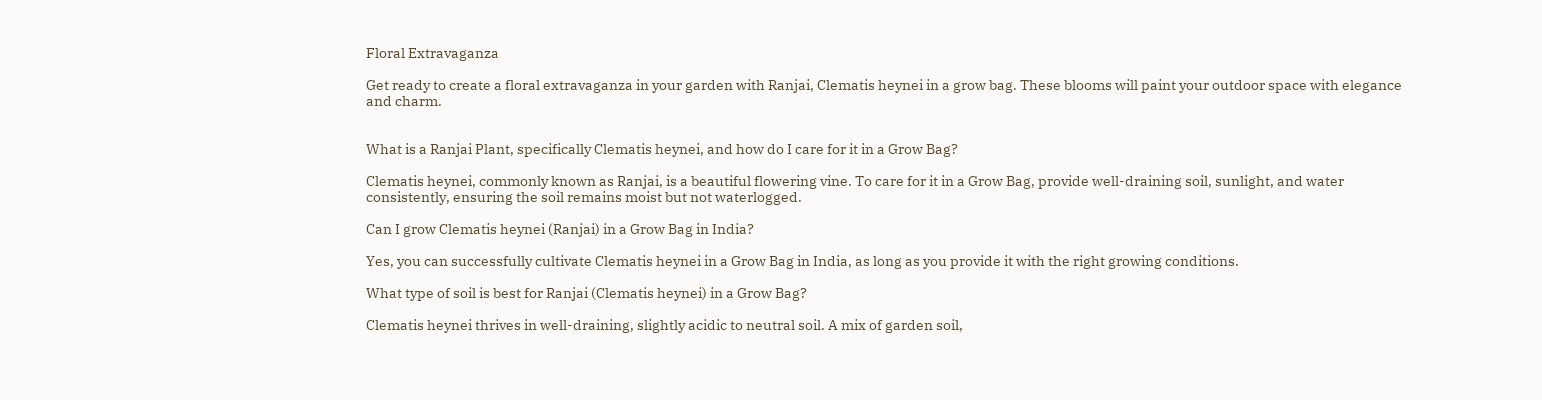Floral Extravaganza

Get ready to create a floral extravaganza in your garden with Ranjai, Clematis heynei in a grow bag. These blooms will paint your outdoor space with elegance and charm.


What is a Ranjai Plant, specifically Clematis heynei, and how do I care for it in a Grow Bag?

Clematis heynei, commonly known as Ranjai, is a beautiful flowering vine. To care for it in a Grow Bag, provide well-draining soil, sunlight, and water consistently, ensuring the soil remains moist but not waterlogged.

Can I grow Clematis heynei (Ranjai) in a Grow Bag in India?

Yes, you can successfully cultivate Clematis heynei in a Grow Bag in India, as long as you provide it with the right growing conditions.

What type of soil is best for Ranjai (Clematis heynei) in a Grow Bag?

Clematis heynei thrives in well-draining, slightly acidic to neutral soil. A mix of garden soil,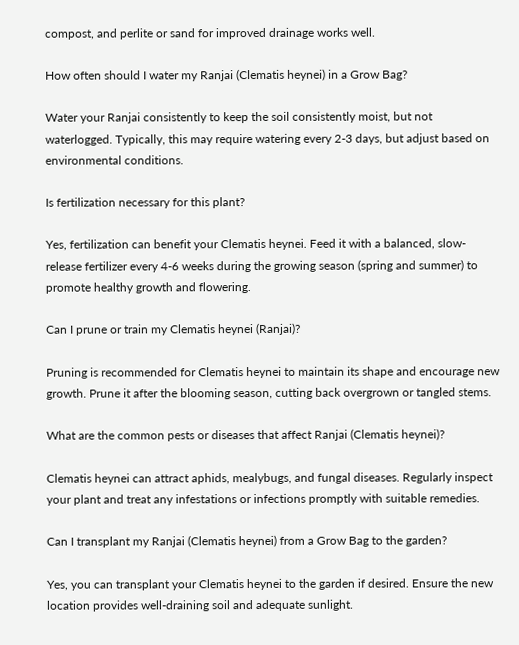compost, and perlite or sand for improved drainage works well.

How often should I water my Ranjai (Clematis heynei) in a Grow Bag?

Water your Ranjai consistently to keep the soil consistently moist, but not waterlogged. Typically, this may require watering every 2-3 days, but adjust based on environmental conditions.

Is fertilization necessary for this plant?

Yes, fertilization can benefit your Clematis heynei. Feed it with a balanced, slow-release fertilizer every 4-6 weeks during the growing season (spring and summer) to promote healthy growth and flowering.

Can I prune or train my Clematis heynei (Ranjai)?

Pruning is recommended for Clematis heynei to maintain its shape and encourage new growth. Prune it after the blooming season, cutting back overgrown or tangled stems.

What are the common pests or diseases that affect Ranjai (Clematis heynei)?

Clematis heynei can attract aphids, mealybugs, and fungal diseases. Regularly inspect your plant and treat any infestations or infections promptly with suitable remedies.

Can I transplant my Ranjai (Clematis heynei) from a Grow Bag to the garden?

Yes, you can transplant your Clematis heynei to the garden if desired. Ensure the new location provides well-draining soil and adequate sunlight.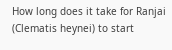How long does it take for Ranjai (Clematis heynei) to start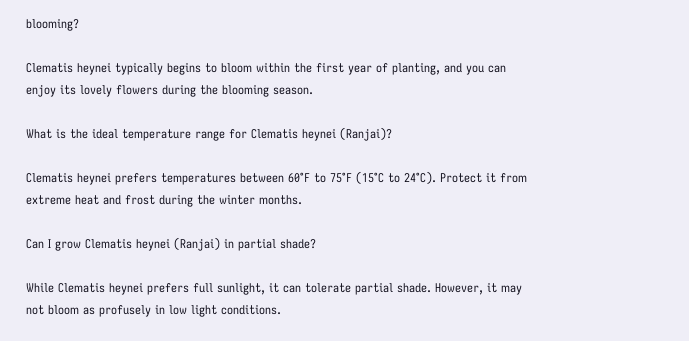blooming?

Clematis heynei typically begins to bloom within the first year of planting, and you can enjoy its lovely flowers during the blooming season.

What is the ideal temperature range for Clematis heynei (Ranjai)?

Clematis heynei prefers temperatures between 60°F to 75°F (15°C to 24°C). Protect it from extreme heat and frost during the winter months.

Can I grow Clematis heynei (Ranjai) in partial shade?

While Clematis heynei prefers full sunlight, it can tolerate partial shade. However, it may not bloom as profusely in low light conditions.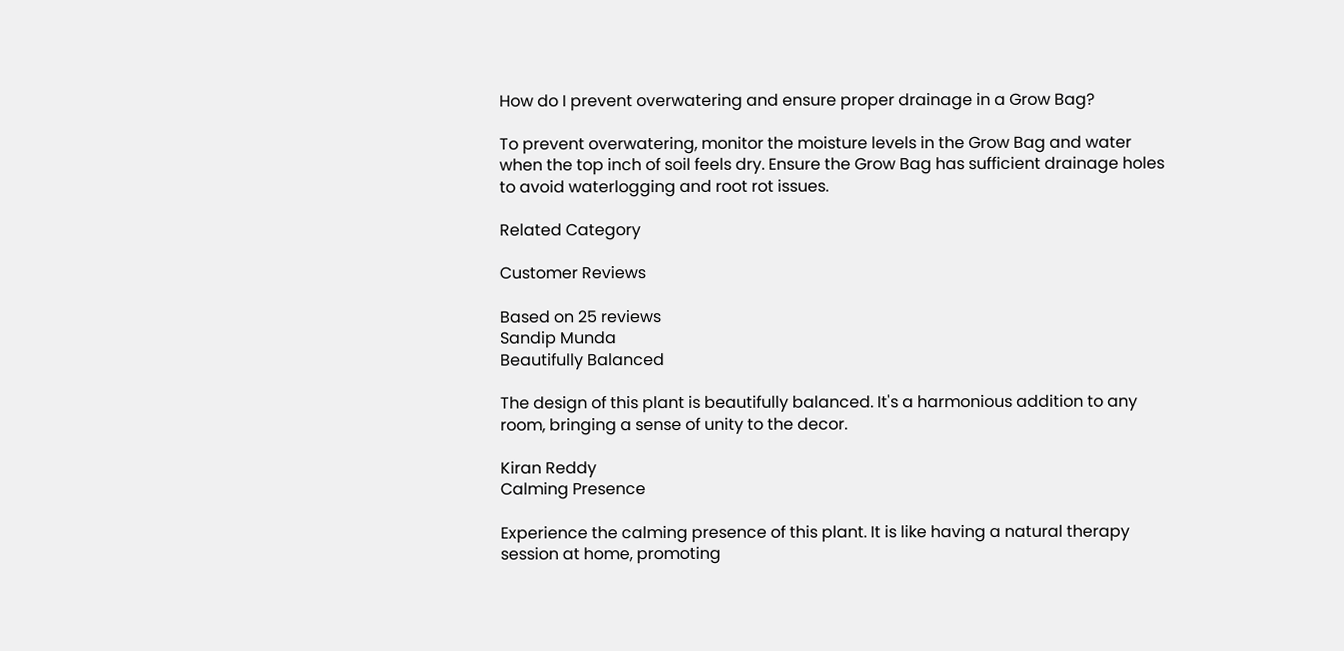How do I prevent overwatering and ensure proper drainage in a Grow Bag?

To prevent overwatering, monitor the moisture levels in the Grow Bag and water when the top inch of soil feels dry. Ensure the Grow Bag has sufficient drainage holes to avoid waterlogging and root rot issues.

Related Category

Customer Reviews

Based on 25 reviews
Sandip Munda
Beautifully Balanced

The design of this plant is beautifully balanced. It's a harmonious addition to any room, bringing a sense of unity to the decor.

Kiran Reddy
Calming Presence

Experience the calming presence of this plant. It is like having a natural therapy session at home, promoting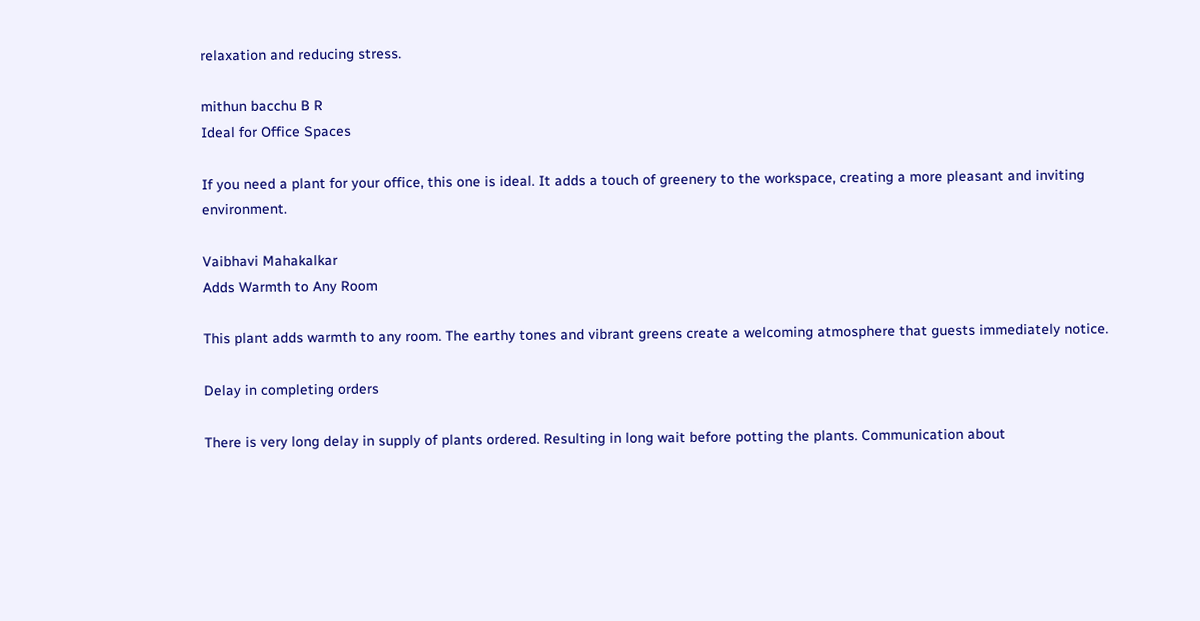relaxation and reducing stress.

mithun bacchu B R
Ideal for Office Spaces

If you need a plant for your office, this one is ideal. It adds a touch of greenery to the workspace, creating a more pleasant and inviting environment.

Vaibhavi Mahakalkar
Adds Warmth to Any Room

This plant adds warmth to any room. The earthy tones and vibrant greens create a welcoming atmosphere that guests immediately notice.

Delay in completing orders

There is very long delay in supply of plants ordered. Resulting in long wait before potting the plants. Communication about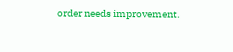order needs improvement.